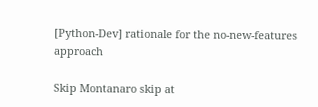[Python-Dev] rationale for the no-new-features approach

Skip Montanaro skip at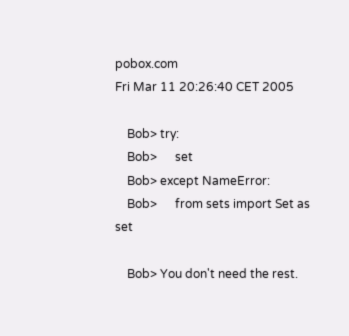pobox.com
Fri Mar 11 20:26:40 CET 2005

    Bob> try:
    Bob>      set
    Bob> except NameError:
    Bob>      from sets import Set as set

    Bob> You don't need the rest.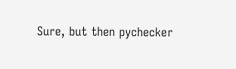Sure, but then pychecker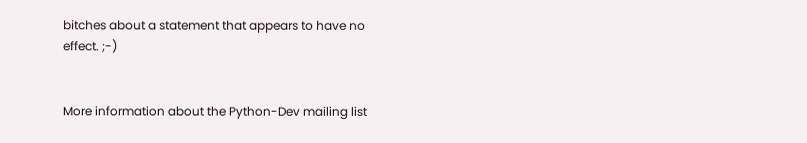bitches about a statement that appears to have no
effect. ;-)


More information about the Python-Dev mailing list